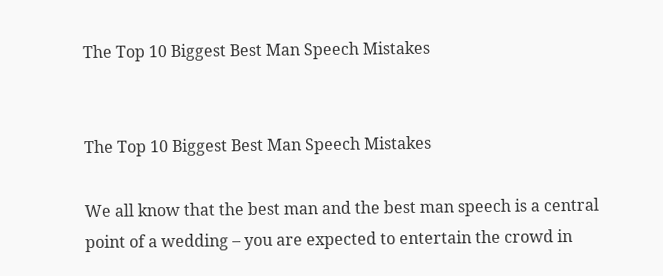The Top 10 Biggest Best Man Speech Mistakes


The Top 10 Biggest Best Man Speech Mistakes

We all know that the best man and the best man speech is a central point of a wedding – you are expected to entertain the crowd in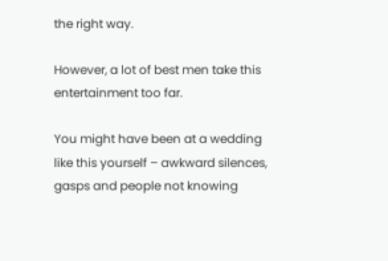the right way.

However, a lot of best men take this entertainment too far.

You might have been at a wedding like this yourself – awkward silences, gasps and people not knowing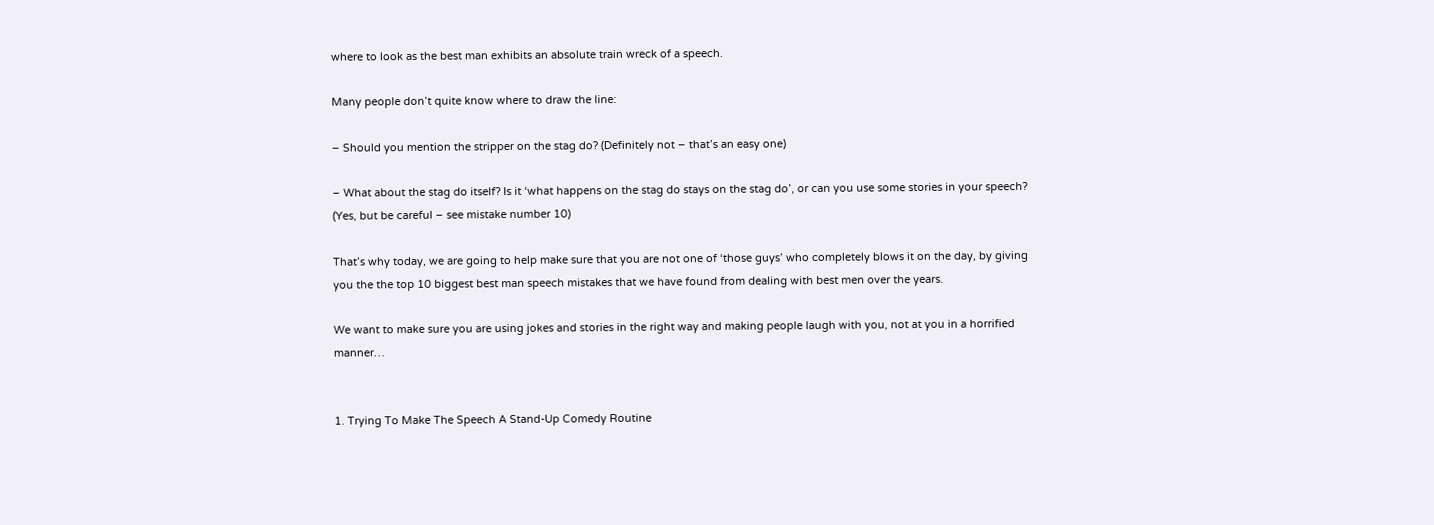where to look as the best man exhibits an absolute train wreck of a speech.

Many people don’t quite know where to draw the line:

– Should you mention the stripper on the stag do? (Definitely not – that’s an easy one)

– What about the stag do itself? Is it ‘what happens on the stag do stays on the stag do’, or can you use some stories in your speech? (Yes, but be careful – see mistake number 10)

That’s why today, we are going to help make sure that you are not one of ‘those guys’ who completely blows it on the day, by giving you the the top 10 biggest best man speech mistakes that we have found from dealing with best men over the years.

We want to make sure you are using jokes and stories in the right way and making people laugh with you, not at you in a horrified manner…


1. Trying To Make The Speech A Stand-Up Comedy Routine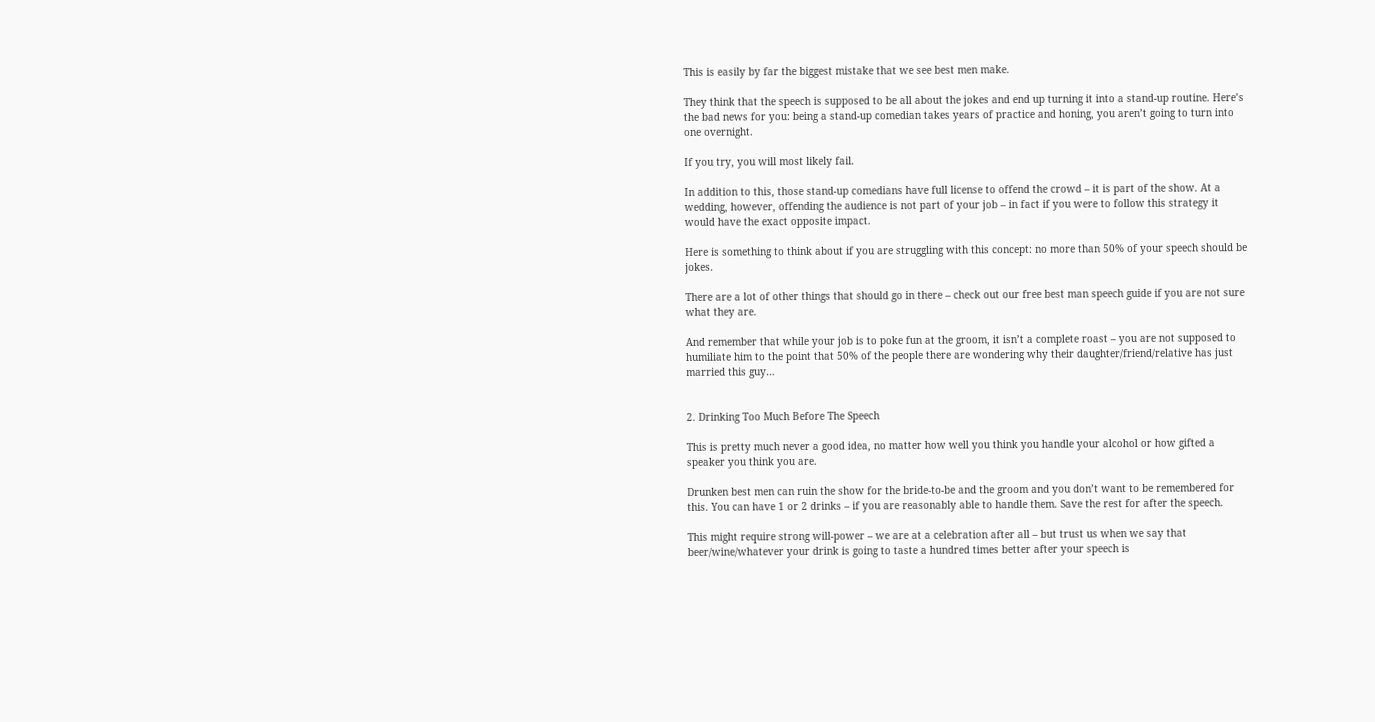This is easily by far the biggest mistake that we see best men make.

They think that the speech is supposed to be all about the jokes and end up turning it into a stand-up routine. Here’s the bad news for you: being a stand-up comedian takes years of practice and honing, you aren’t going to turn into one overnight.

If you try, you will most likely fail.

In addition to this, those stand-up comedians have full license to offend the crowd – it is part of the show. At a wedding, however, offending the audience is not part of your job – in fact if you were to follow this strategy it would have the exact opposite impact.

Here is something to think about if you are struggling with this concept: no more than 50% of your speech should be jokes.

There are a lot of other things that should go in there – check out our free best man speech guide if you are not sure what they are.

And remember that while your job is to poke fun at the groom, it isn’t a complete roast – you are not supposed to humiliate him to the point that 50% of the people there are wondering why their daughter/friend/relative has just married this guy…


2. Drinking Too Much Before The Speech

This is pretty much never a good idea, no matter how well you think you handle your alcohol or how gifted a speaker you think you are.

Drunken best men can ruin the show for the bride-to-be and the groom and you don’t want to be remembered for this. You can have 1 or 2 drinks – if you are reasonably able to handle them. Save the rest for after the speech.

This might require strong will-power – we are at a celebration after all – but trust us when we say that beer/wine/whatever your drink is going to taste a hundred times better after your speech is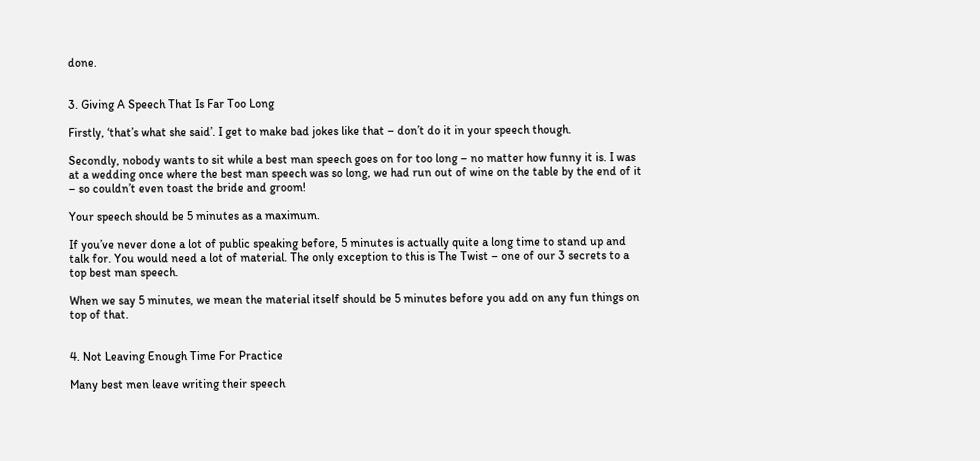done.


3. Giving A Speech That Is Far Too Long

Firstly, ‘that’s what she said’. I get to make bad jokes like that – don’t do it in your speech though.

Secondly, nobody wants to sit while a best man speech goes on for too long – no matter how funny it is. I was at a wedding once where the best man speech was so long, we had run out of wine on the table by the end of it – so couldn’t even toast the bride and groom!

Your speech should be 5 minutes as a maximum.

If you’ve never done a lot of public speaking before, 5 minutes is actually quite a long time to stand up and talk for. You would need a lot of material. The only exception to this is The Twist – one of our 3 secrets to a top best man speech.

When we say 5 minutes, we mean the material itself should be 5 minutes before you add on any fun things on top of that.


4. Not Leaving Enough Time For Practice

Many best men leave writing their speech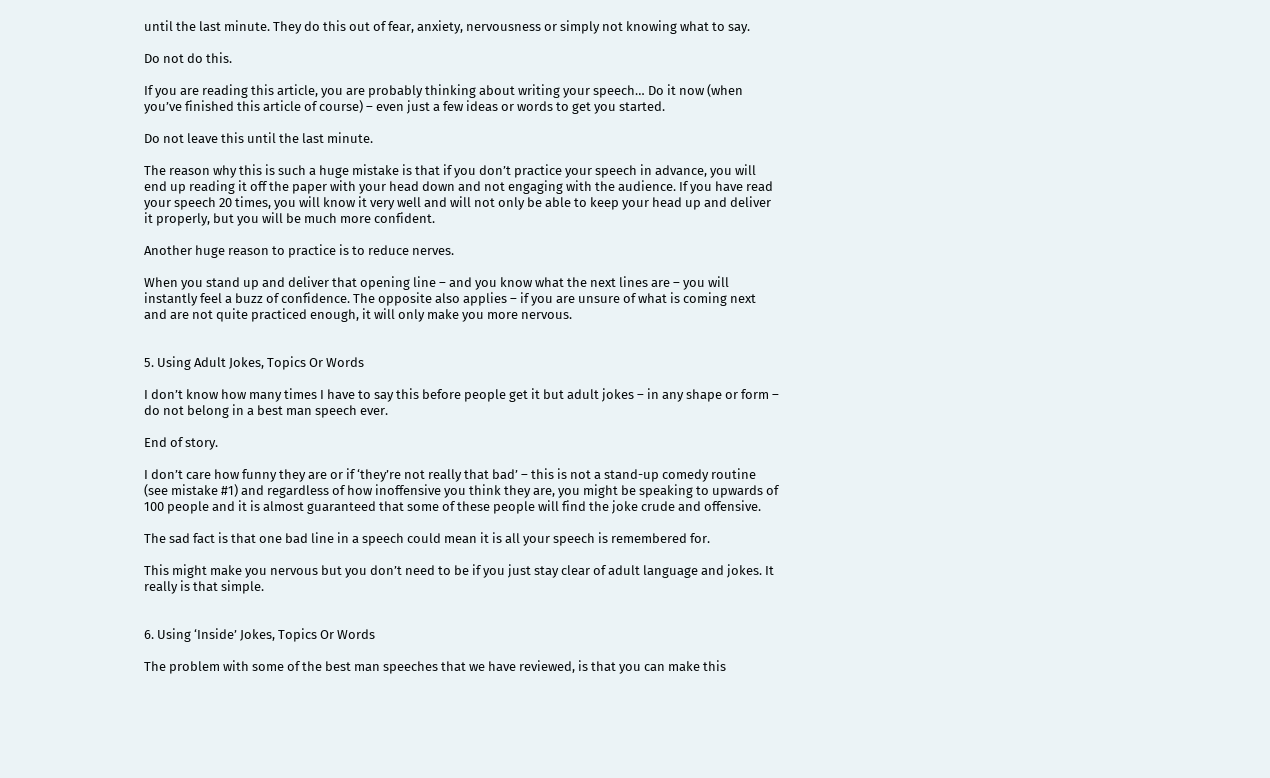until the last minute. They do this out of fear, anxiety, nervousness or simply not knowing what to say.

Do not do this.

If you are reading this article, you are probably thinking about writing your speech… Do it now (when you’ve finished this article of course) – even just a few ideas or words to get you started.

Do not leave this until the last minute.

The reason why this is such a huge mistake is that if you don’t practice your speech in advance, you will end up reading it off the paper with your head down and not engaging with the audience. If you have read your speech 20 times, you will know it very well and will not only be able to keep your head up and deliver it properly, but you will be much more confident.

Another huge reason to practice is to reduce nerves.

When you stand up and deliver that opening line – and you know what the next lines are – you will instantly feel a buzz of confidence. The opposite also applies – if you are unsure of what is coming next and are not quite practiced enough, it will only make you more nervous.


5. Using Adult Jokes, Topics Or Words

I don’t know how many times I have to say this before people get it but adult jokes – in any shape or form – do not belong in a best man speech ever.

End of story.

I don’t care how funny they are or if ‘they’re not really that bad’ – this is not a stand-up comedy routine (see mistake #1) and regardless of how inoffensive you think they are, you might be speaking to upwards of 100 people and it is almost guaranteed that some of these people will find the joke crude and offensive.

The sad fact is that one bad line in a speech could mean it is all your speech is remembered for.

This might make you nervous but you don’t need to be if you just stay clear of adult language and jokes. It really is that simple.


6. Using ‘Inside’ Jokes, Topics Or Words

The problem with some of the best man speeches that we have reviewed, is that you can make this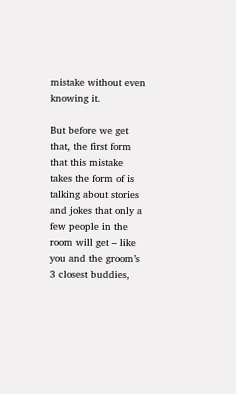mistake without even knowing it.

But before we get that, the first form that this mistake takes the form of is talking about stories and jokes that only a few people in the room will get – like you and the groom’s 3 closest buddies,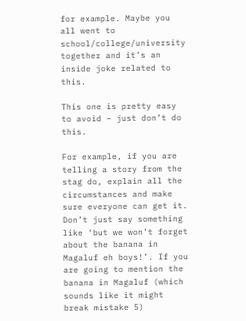for example. Maybe you all went to school/college/university together and it’s an inside joke related to this.

This one is pretty easy to avoid – just don’t do this.

For example, if you are telling a story from the stag do, explain all the circumstances and make sure everyone can get it. Don’t just say something like ‘but we won’t forget about the banana in Magaluf eh boys!’. If you are going to mention the banana in Magaluf (which sounds like it might break mistake 5)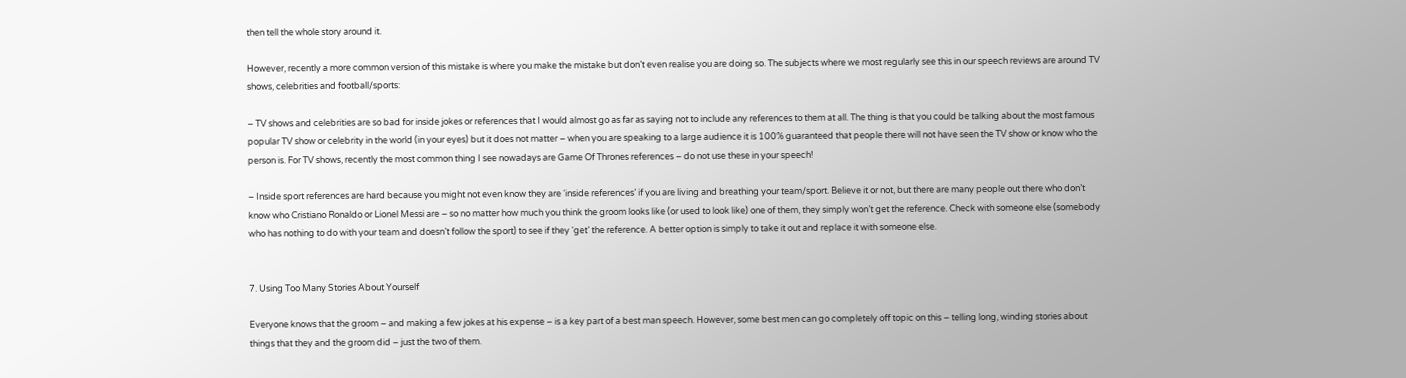then tell the whole story around it.

However, recently a more common version of this mistake is where you make the mistake but don’t even realise you are doing so. The subjects where we most regularly see this in our speech reviews are around TV shows, celebrities and football/sports:

– TV shows and celebrities are so bad for inside jokes or references that I would almost go as far as saying not to include any references to them at all. The thing is that you could be talking about the most famous popular TV show or celebrity in the world (in your eyes) but it does not matter – when you are speaking to a large audience it is 100% guaranteed that people there will not have seen the TV show or know who the person is. For TV shows, recently the most common thing I see nowadays are Game Of Thrones references – do not use these in your speech!

– Inside sport references are hard because you might not even know they are ‘inside references’ if you are living and breathing your team/sport. Believe it or not, but there are many people out there who don’t know who Cristiano Ronaldo or Lionel Messi are – so no matter how much you think the groom looks like (or used to look like) one of them, they simply won’t get the reference. Check with someone else (somebody who has nothing to do with your team and doesn’t follow the sport) to see if they ‘get’ the reference. A better option is simply to take it out and replace it with someone else.


7. Using Too Many Stories About Yourself

Everyone knows that the groom – and making a few jokes at his expense – is a key part of a best man speech. However, some best men can go completely off topic on this – telling long, winding stories about things that they and the groom did – just the two of them.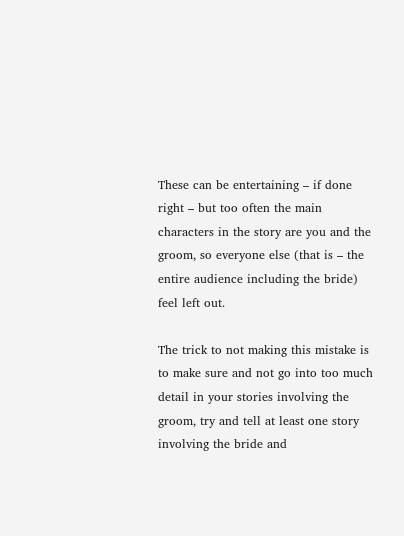These can be entertaining – if done right – but too often the main characters in the story are you and the groom, so everyone else (that is – the entire audience including the bride) feel left out.

The trick to not making this mistake is to make sure and not go into too much detail in your stories involving the groom, try and tell at least one story involving the bride and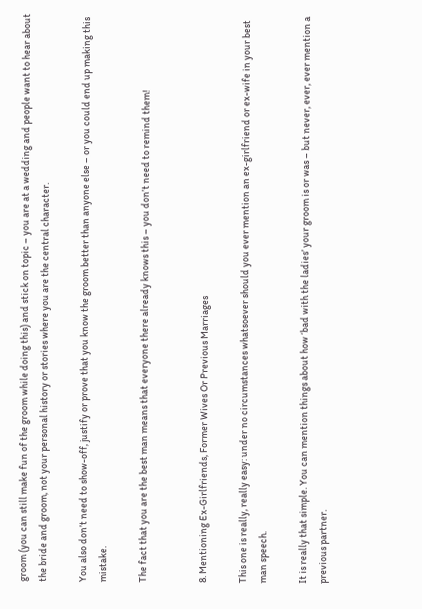groom (you can still make fun of the groom while doing this) and stick on topic – you are at a wedding and people want to hear about the bride and groom, not your personal history or stories where you are the central character.

You also don’t need to show-off, justify or prove that you know the groom better than anyone else – or you could end up making this mistake.

The fact that you are the best man means that everyone there already knows this – you don’t need to remind them!


8. Mentioning Ex-Girlfriends, Former Wives Or Previous Marriages

This one is really, really easy: under no circumstances whatsoever should you ever mention an ex-girlfriend or ex-wife in your best man speech.

It is really that simple. You can mention things about how ‘bad with the ladies’ your groom is or was – but never, ever, ever mention a previous partner.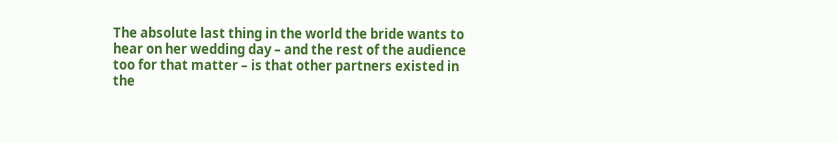The absolute last thing in the world the bride wants to hear on her wedding day – and the rest of the audience too for that matter – is that other partners existed in the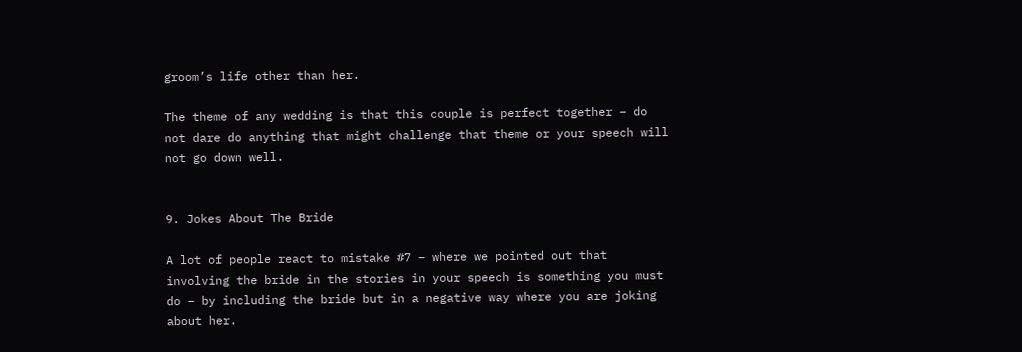groom’s life other than her.

The theme of any wedding is that this couple is perfect together – do not dare do anything that might challenge that theme or your speech will not go down well.


9. Jokes About The Bride

A lot of people react to mistake #7 – where we pointed out that involving the bride in the stories in your speech is something you must do – by including the bride but in a negative way where you are joking about her.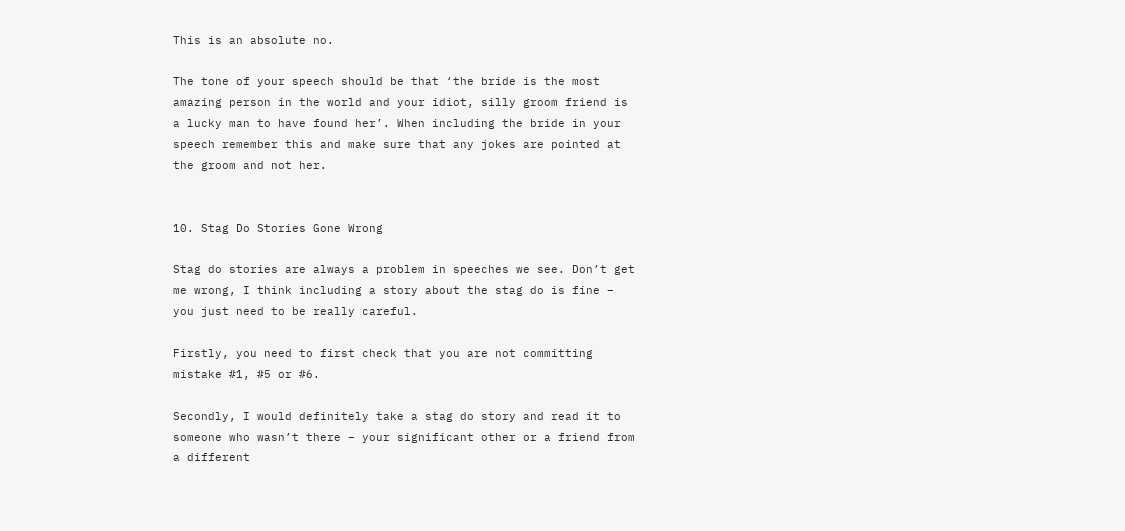This is an absolute no.

The tone of your speech should be that ‘the bride is the most amazing person in the world and your idiot, silly groom friend is a lucky man to have found her’. When including the bride in your speech remember this and make sure that any jokes are pointed at the groom and not her.


10. Stag Do Stories Gone Wrong

Stag do stories are always a problem in speeches we see. Don’t get me wrong, I think including a story about the stag do is fine – you just need to be really careful.

Firstly, you need to first check that you are not committing mistake #1, #5 or #6.

Secondly, I would definitely take a stag do story and read it to someone who wasn’t there – your significant other or a friend from a different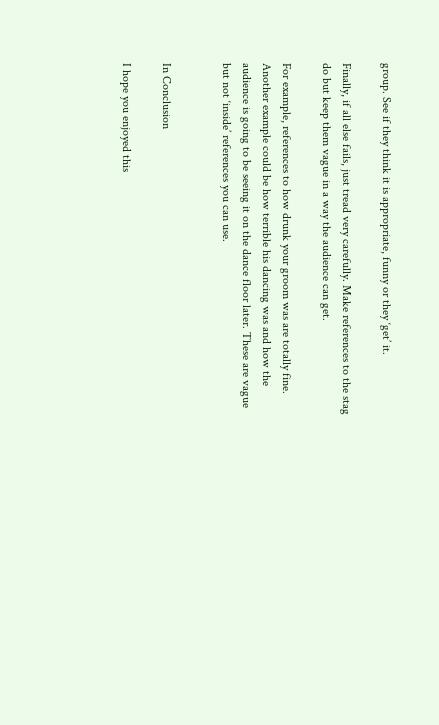group. See if they think it is appropriate, funny or they ‘get’ it.

Finally, if all else fails, just tread very carefully. Make references to the stag do but keep them vague in a way the audience can get.

For example, references to how drunk your groom was are totally fine. Another example could be how terrible his dancing was and how the audience is going to be seeing it on the dance floor later. These are vague but not ‘inside’ references you can use.


In Conclusion

I hope you enjoyed this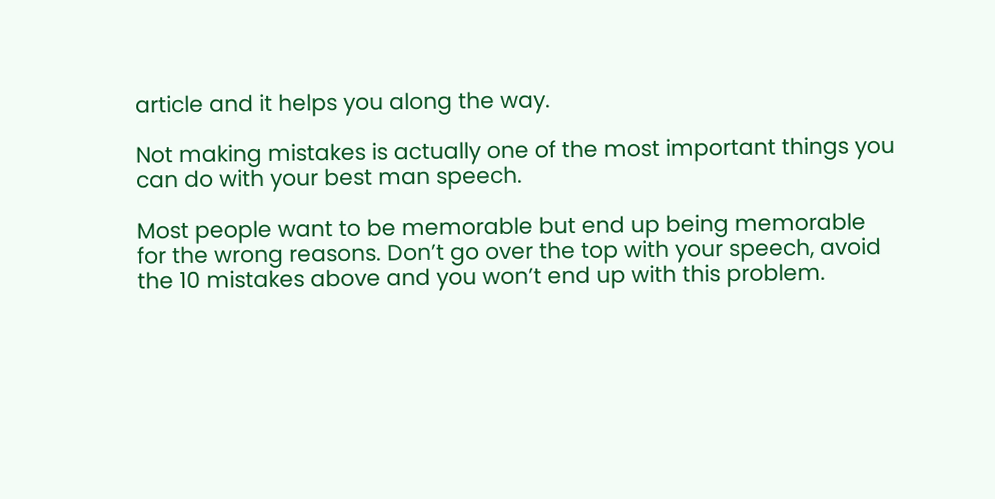article and it helps you along the way.

Not making mistakes is actually one of the most important things you can do with your best man speech.

Most people want to be memorable but end up being memorable for the wrong reasons. Don’t go over the top with your speech, avoid the 10 mistakes above and you won’t end up with this problem.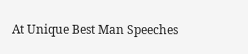At Unique Best Man Speeches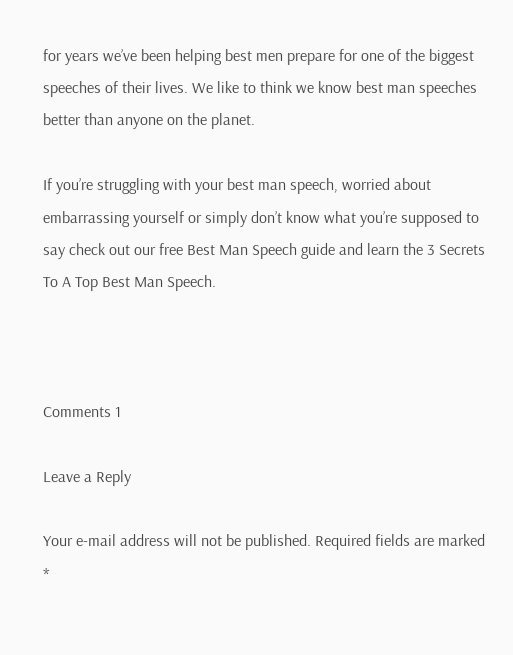for years we’ve been helping best men prepare for one of the biggest speeches of their lives. We like to think we know best man speeches better than anyone on the planet.

If you’re struggling with your best man speech, worried about embarrassing yourself or simply don’t know what you’re supposed to say check out our free Best Man Speech guide and learn the 3 Secrets To A Top Best Man Speech.



Comments 1

Leave a Reply

Your e-mail address will not be published. Required fields are marked *